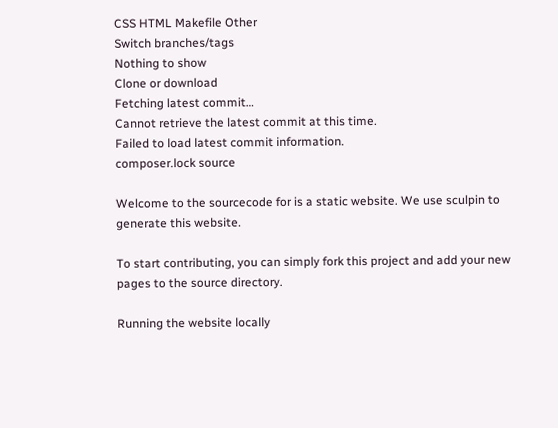CSS HTML Makefile Other
Switch branches/tags
Nothing to show
Clone or download
Fetching latest commit…
Cannot retrieve the latest commit at this time.
Failed to load latest commit information.
composer.lock source

Welcome to the sourcecode for is a static website. We use sculpin to generate this website.

To start contributing, you can simply fork this project and add your new pages to the source directory.

Running the website locally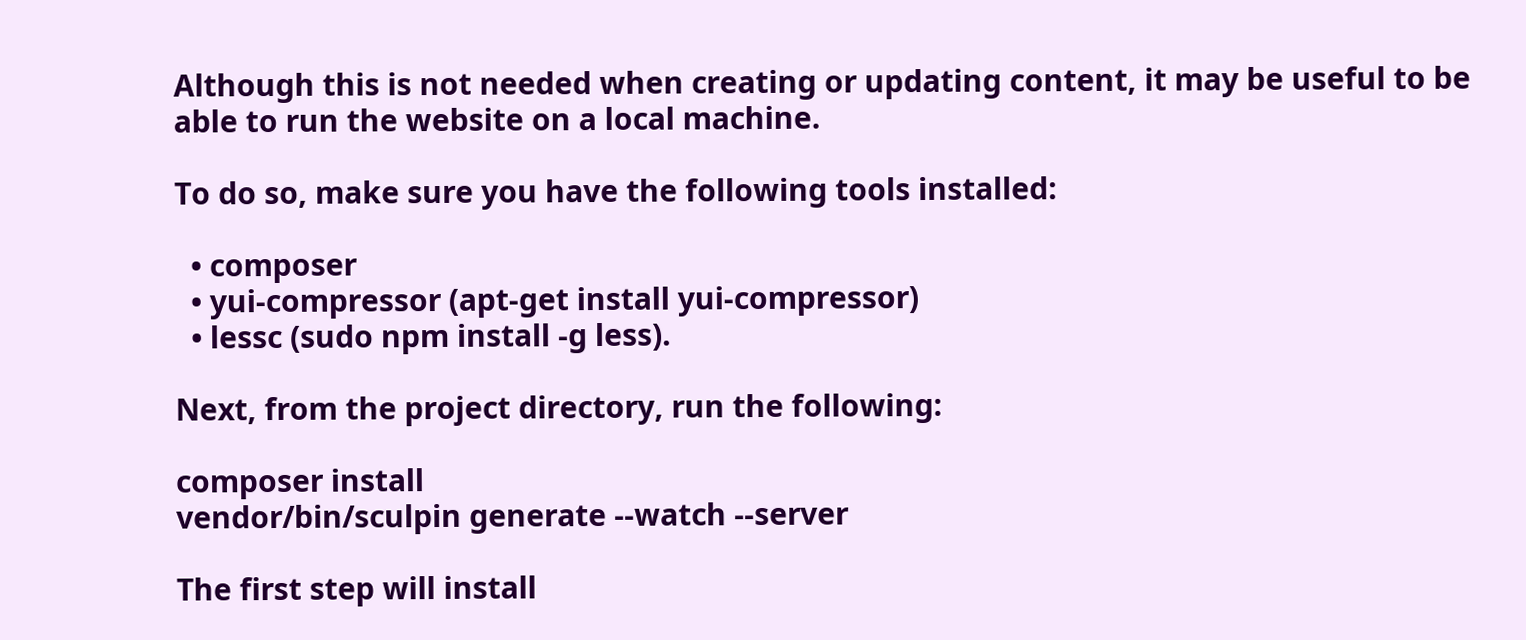Although this is not needed when creating or updating content, it may be useful to be able to run the website on a local machine.

To do so, make sure you have the following tools installed:

  • composer
  • yui-compressor (apt-get install yui-compressor)
  • lessc (sudo npm install -g less).

Next, from the project directory, run the following:

composer install
vendor/bin/sculpin generate --watch --server

The first step will install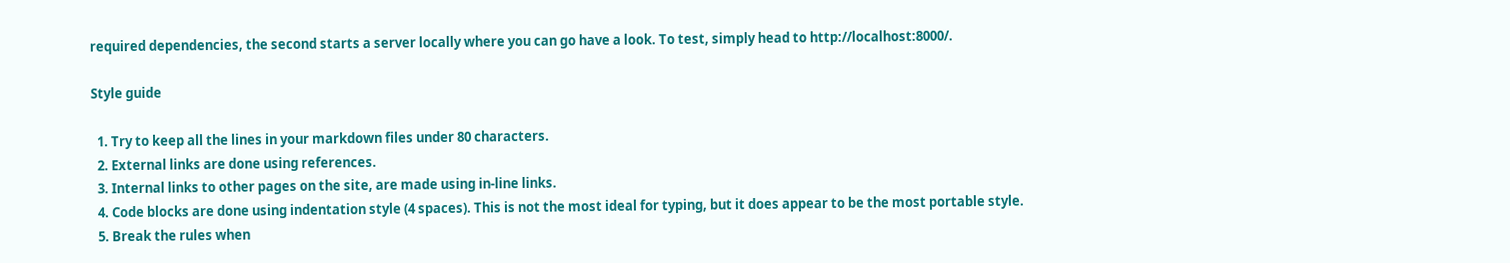required dependencies, the second starts a server locally where you can go have a look. To test, simply head to http://localhost:8000/.

Style guide

  1. Try to keep all the lines in your markdown files under 80 characters.
  2. External links are done using references.
  3. Internal links to other pages on the site, are made using in-line links.
  4. Code blocks are done using indentation style (4 spaces). This is not the most ideal for typing, but it does appear to be the most portable style.
  5. Break the rules when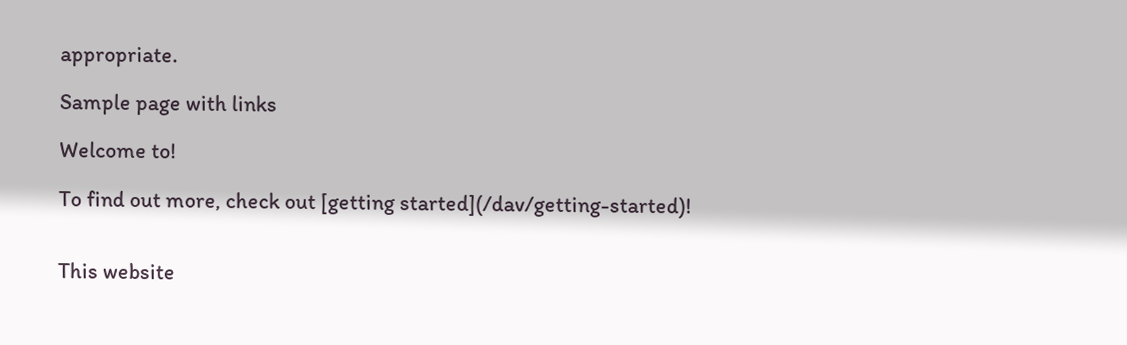appropriate.

Sample page with links

Welcome to!

To find out more, check out [getting started](/dav/getting-started)!


This website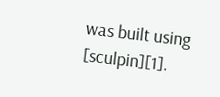was built using [sculpin][1].